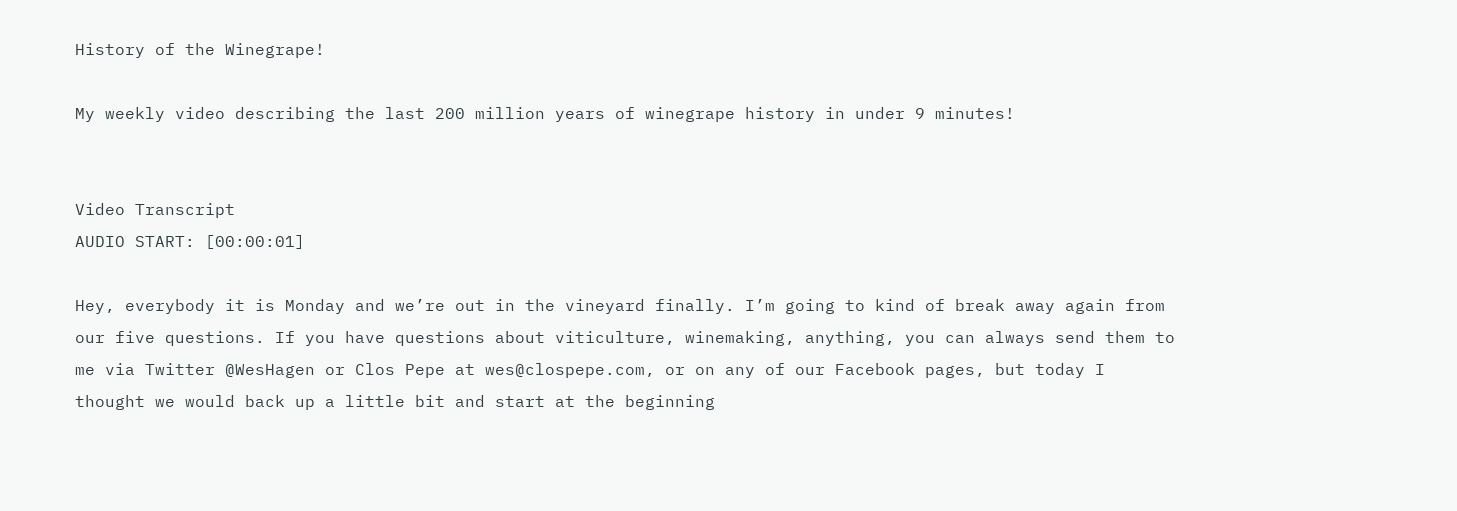History of the Winegrape!

My weekly video describing the last 200 million years of winegrape history in under 9 minutes!


Video Transcript
AUDIO START: [00:00:01]

Hey, everybody it is Monday and we’re out in the vineyard finally. I’m going to kind of break away again from our five questions. If you have questions about viticulture, winemaking, anything, you can always send them to me via Twitter @WesHagen or Clos Pepe at wes@clospepe.com, or on any of our Facebook pages, but today I thought we would back up a little bit and start at the beginning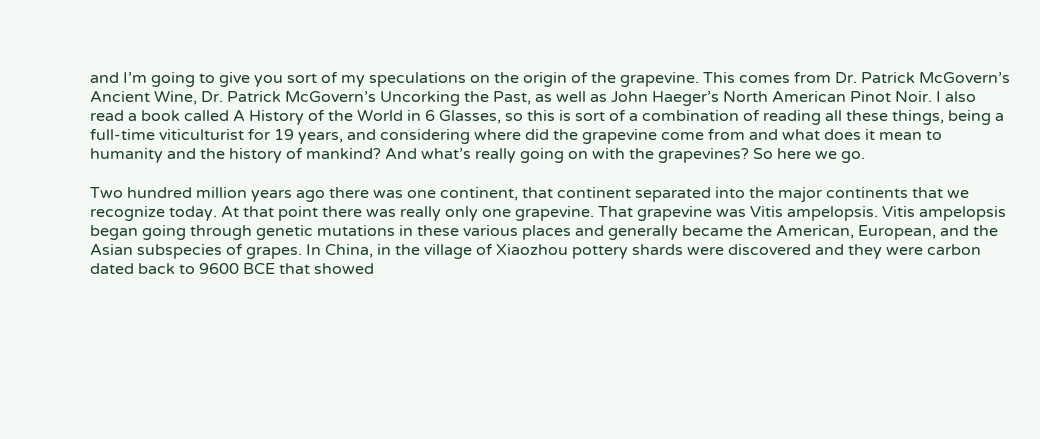and I’m going to give you sort of my speculations on the origin of the grapevine. This comes from Dr. Patrick McGovern’s Ancient Wine, Dr. Patrick McGovern’s Uncorking the Past, as well as John Haeger’s North American Pinot Noir. I also read a book called A History of the World in 6 Glasses, so this is sort of a combination of reading all these things, being a full-time viticulturist for 19 years, and considering where did the grapevine come from and what does it mean to humanity and the history of mankind? And what’s really going on with the grapevines? So here we go.

Two hundred million years ago there was one continent, that continent separated into the major continents that we recognize today. At that point there was really only one grapevine. That grapevine was Vitis ampelopsis. Vitis ampelopsis began going through genetic mutations in these various places and generally became the American, European, and the Asian subspecies of grapes. In China, in the village of Xiaozhou pottery shards were discovered and they were carbon dated back to 9600 BCE that showed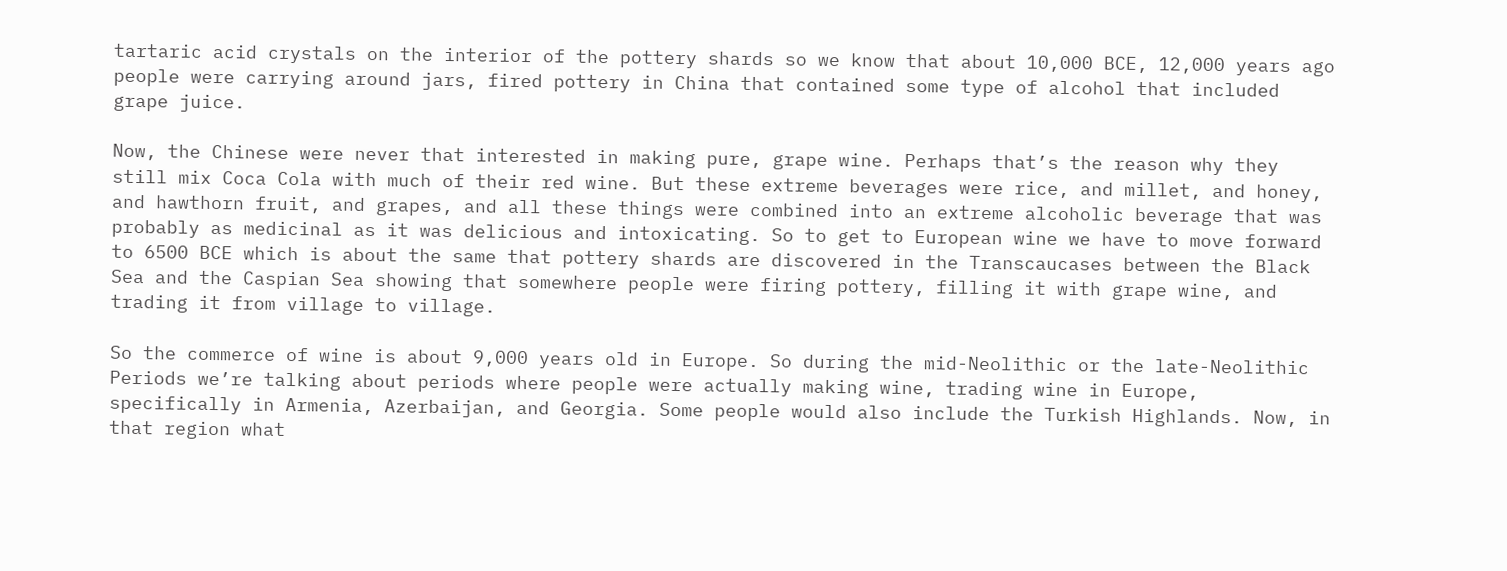tartaric acid crystals on the interior of the pottery shards so we know that about 10,000 BCE, 12,000 years ago people were carrying around jars, fired pottery in China that contained some type of alcohol that included grape juice.

Now, the Chinese were never that interested in making pure, grape wine. Perhaps that’s the reason why they still mix Coca Cola with much of their red wine. But these extreme beverages were rice, and millet, and honey, and hawthorn fruit, and grapes, and all these things were combined into an extreme alcoholic beverage that was probably as medicinal as it was delicious and intoxicating. So to get to European wine we have to move forward to 6500 BCE which is about the same that pottery shards are discovered in the Transcaucases between the Black Sea and the Caspian Sea showing that somewhere people were firing pottery, filling it with grape wine, and trading it from village to village.

So the commerce of wine is about 9,000 years old in Europe. So during the mid-Neolithic or the late-Neolithic Periods we’re talking about periods where people were actually making wine, trading wine in Europe, specifically in Armenia, Azerbaijan, and Georgia. Some people would also include the Turkish Highlands. Now, in that region what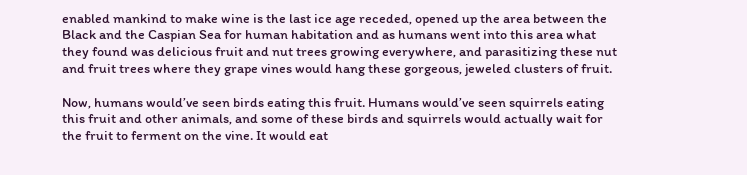enabled mankind to make wine is the last ice age receded, opened up the area between the Black and the Caspian Sea for human habitation and as humans went into this area what they found was delicious fruit and nut trees growing everywhere, and parasitizing these nut and fruit trees where they grape vines would hang these gorgeous, jeweled clusters of fruit.

Now, humans would’ve seen birds eating this fruit. Humans would’ve seen squirrels eating this fruit and other animals, and some of these birds and squirrels would actually wait for the fruit to ferment on the vine. It would eat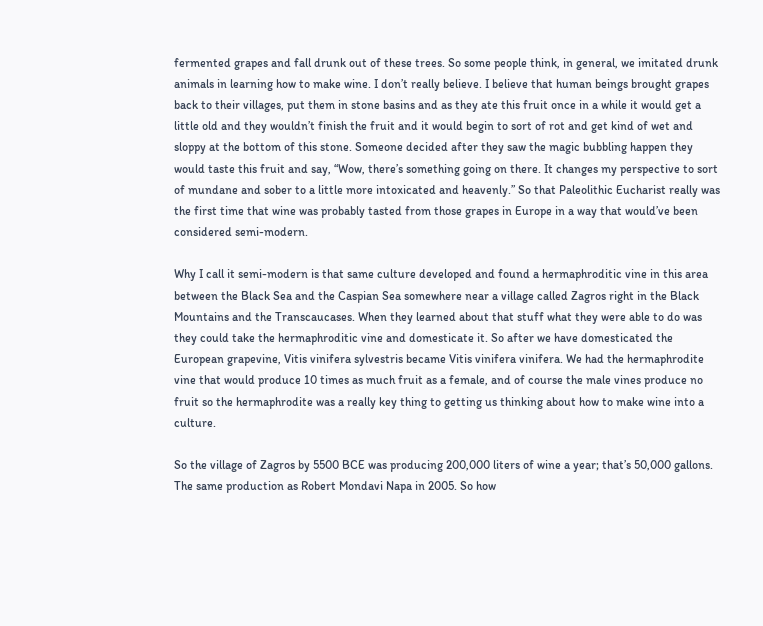fermented grapes and fall drunk out of these trees. So some people think, in general, we imitated drunk animals in learning how to make wine. I don’t really believe. I believe that human beings brought grapes back to their villages, put them in stone basins and as they ate this fruit once in a while it would get a little old and they wouldn’t finish the fruit and it would begin to sort of rot and get kind of wet and sloppy at the bottom of this stone. Someone decided after they saw the magic bubbling happen they would taste this fruit and say, “Wow, there’s something going on there. It changes my perspective to sort of mundane and sober to a little more intoxicated and heavenly.” So that Paleolithic Eucharist really was the first time that wine was probably tasted from those grapes in Europe in a way that would’ve been considered semi-modern.

Why I call it semi-modern is that same culture developed and found a hermaphroditic vine in this area between the Black Sea and the Caspian Sea somewhere near a village called Zagros right in the Black Mountains and the Transcaucases. When they learned about that stuff what they were able to do was they could take the hermaphroditic vine and domesticate it. So after we have domesticated the European grapevine, Vitis vinifera sylvestris became Vitis vinifera vinifera. We had the hermaphrodite vine that would produce 10 times as much fruit as a female, and of course the male vines produce no fruit so the hermaphrodite was a really key thing to getting us thinking about how to make wine into a culture.

So the village of Zagros by 5500 BCE was producing 200,000 liters of wine a year; that’s 50,000 gallons. The same production as Robert Mondavi Napa in 2005. So how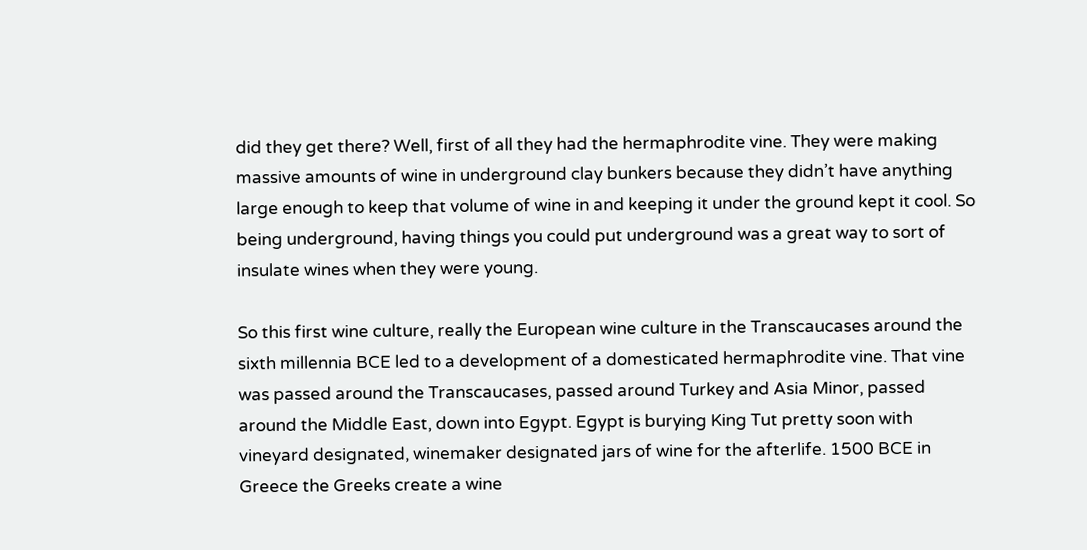did they get there? Well, first of all they had the hermaphrodite vine. They were making massive amounts of wine in underground clay bunkers because they didn’t have anything large enough to keep that volume of wine in and keeping it under the ground kept it cool. So being underground, having things you could put underground was a great way to sort of insulate wines when they were young.

So this first wine culture, really the European wine culture in the Transcaucases around the sixth millennia BCE led to a development of a domesticated hermaphrodite vine. That vine was passed around the Transcaucases, passed around Turkey and Asia Minor, passed around the Middle East, down into Egypt. Egypt is burying King Tut pretty soon with vineyard designated, winemaker designated jars of wine for the afterlife. 1500 BCE in Greece the Greeks create a wine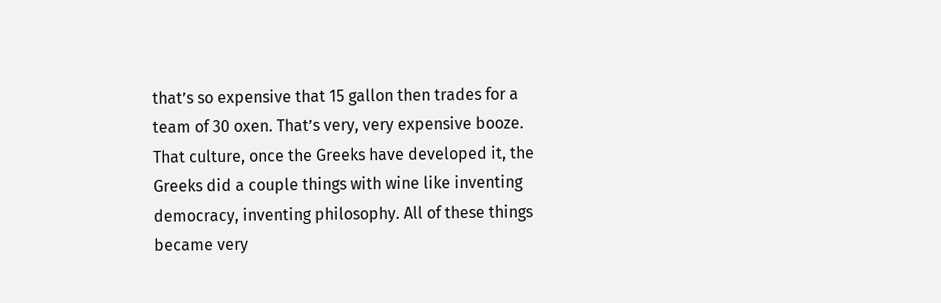that’s so expensive that 15 gallon then trades for a team of 30 oxen. That’s very, very expensive booze. That culture, once the Greeks have developed it, the Greeks did a couple things with wine like inventing democracy, inventing philosophy. All of these things became very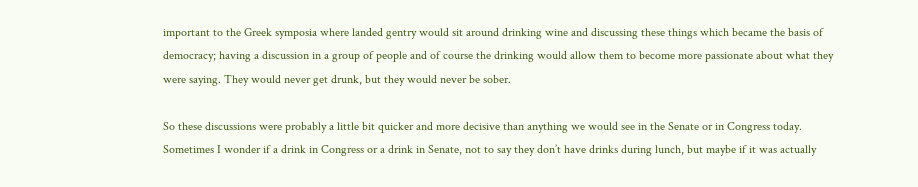important to the Greek symposia where landed gentry would sit around drinking wine and discussing these things which became the basis of democracy; having a discussion in a group of people and of course the drinking would allow them to become more passionate about what they were saying. They would never get drunk, but they would never be sober.

So these discussions were probably a little bit quicker and more decisive than anything we would see in the Senate or in Congress today. Sometimes I wonder if a drink in Congress or a drink in Senate, not to say they don’t have drinks during lunch, but maybe if it was actually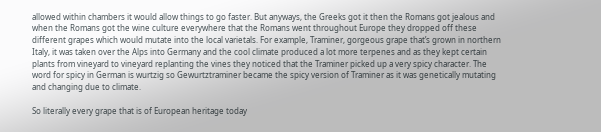allowed within chambers it would allow things to go faster. But anyways, the Greeks got it then the Romans got jealous and when the Romans got the wine culture everywhere that the Romans went throughout Europe they dropped off these different grapes which would mutate into the local varietals. For example, Traminer, gorgeous grape that’s grown in northern Italy, it was taken over the Alps into Germany and the cool climate produced a lot more terpenes and as they kept certain plants from vineyard to vineyard replanting the vines they noticed that the Traminer picked up a very spicy character. The word for spicy in German is wurtzig so Gewurtztraminer became the spicy version of Traminer as it was genetically mutating and changing due to climate.

So literally every grape that is of European heritage today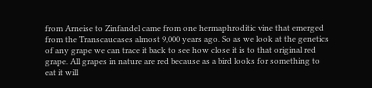from Arneise to Zinfandel came from one hermaphroditic vine that emerged from the Transcaucases almost 9,000 years ago. So as we look at the genetics of any grape we can trace it back to see how close it is to that original red grape. All grapes in nature are red because as a bird looks for something to eat it will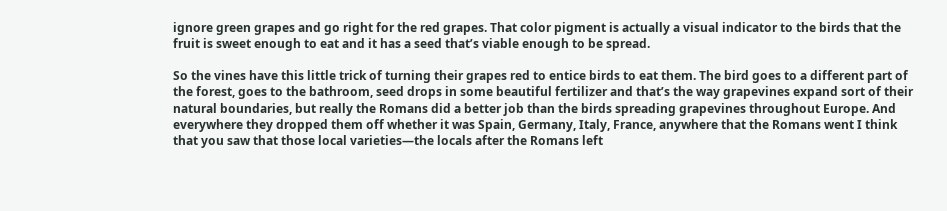ignore green grapes and go right for the red grapes. That color pigment is actually a visual indicator to the birds that the fruit is sweet enough to eat and it has a seed that’s viable enough to be spread.

So the vines have this little trick of turning their grapes red to entice birds to eat them. The bird goes to a different part of the forest, goes to the bathroom, seed drops in some beautiful fertilizer and that’s the way grapevines expand sort of their natural boundaries, but really the Romans did a better job than the birds spreading grapevines throughout Europe. And everywhere they dropped them off whether it was Spain, Germany, Italy, France, anywhere that the Romans went I think that you saw that those local varieties—the locals after the Romans left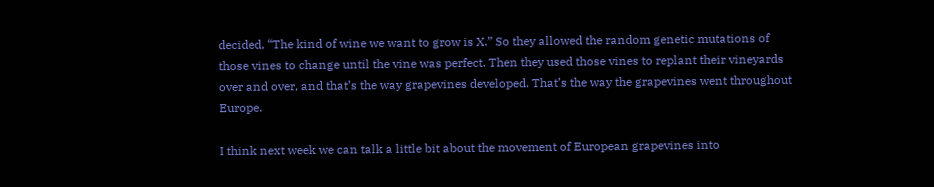decided, “The kind of wine we want to grow is X.” So they allowed the random genetic mutations of those vines to change until the vine was perfect. Then they used those vines to replant their vineyards over and over, and that’s the way grapevines developed. That’s the way the grapevines went throughout Europe.

I think next week we can talk a little bit about the movement of European grapevines into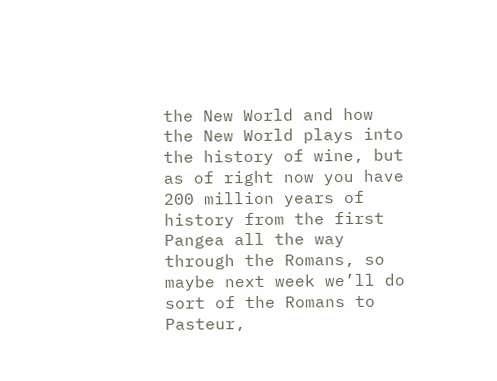the New World and how the New World plays into the history of wine, but as of right now you have 200 million years of history from the first Pangea all the way through the Romans, so maybe next week we’ll do sort of the Romans to Pasteur,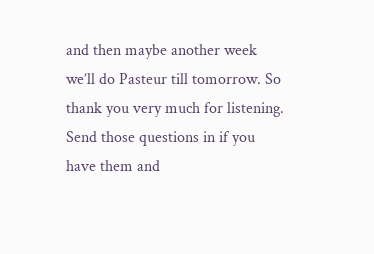and then maybe another week we’ll do Pasteur till tomorrow. So thank you very much for listening. Send those questions in if you have them and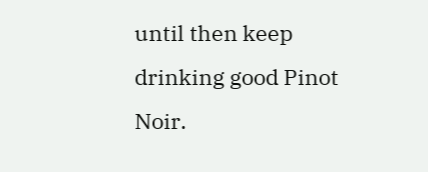until then keep drinking good Pinot Noir.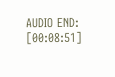AUDIO END: [00:08:51]